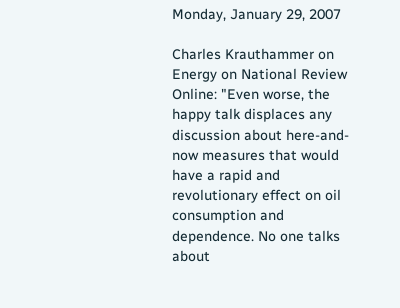Monday, January 29, 2007

Charles Krauthammer on Energy on National Review Online: "Even worse, the happy talk displaces any discussion about here-and-now measures that would have a rapid and revolutionary effect on oil consumption and dependence. No one talks about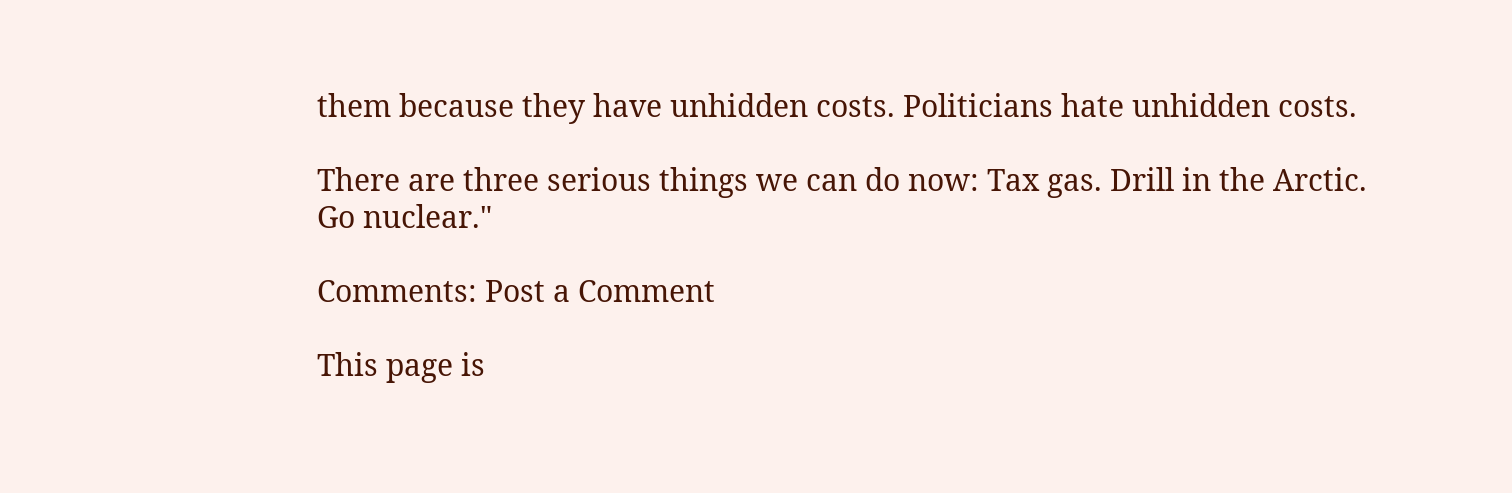them because they have unhidden costs. Politicians hate unhidden costs.

There are three serious things we can do now: Tax gas. Drill in the Arctic. Go nuclear."

Comments: Post a Comment

This page is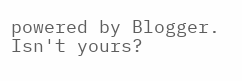powered by Blogger. Isn't yours?